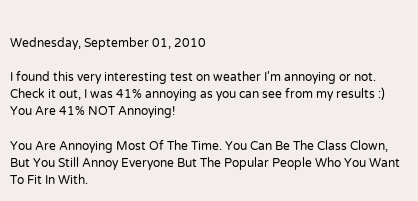Wednesday, September 01, 2010

I found this very interesting test on weather I'm annoying or not. Check it out, I was 41% annoying as you can see from my results :)
You Are 41% NOT Annoying!

You Are Annoying Most Of The Time. You Can Be The Class Clown, But You Still Annoy Everyone But The Popular People Who You Want To Fit In With.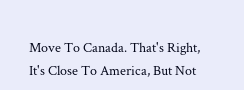Move To Canada. That's Right, It's Close To America, But Not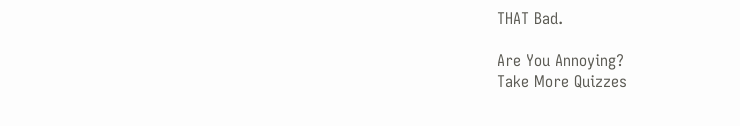THAT Bad.

Are You Annoying?
Take More Quizzes